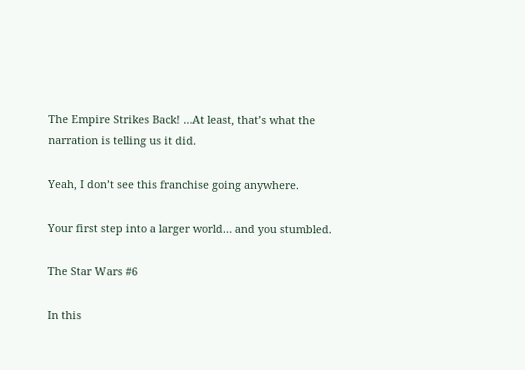The Empire Strikes Back! …At least, that’s what the narration is telling us it did.

Yeah, I don’t see this franchise going anywhere.

Your first step into a larger world… and you stumbled.

The Star Wars #6

In this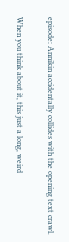episode: Annikin accidentally collides with the opening text crawl.

When you think about it, this just a long, weird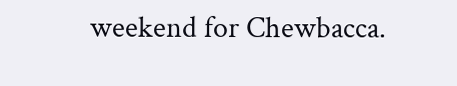weekend for Chewbacca.